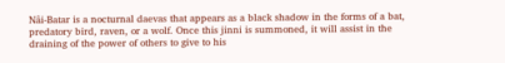Nâi-Batar is a nocturnal daevas that appears as a black shadow in the forms of a bat, predatory bird, raven, or a wolf. Once this jinni is summoned, it will assist in the draining of the power of others to give to his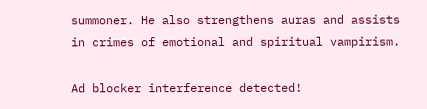summoner. He also strengthens auras and assists in crimes of emotional and spiritual vampirism.

Ad blocker interference detected!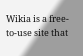Wikia is a free-to-use site that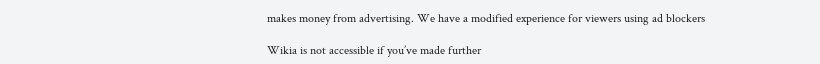makes money from advertising. We have a modified experience for viewers using ad blockers

Wikia is not accessible if you’ve made further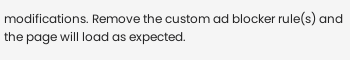modifications. Remove the custom ad blocker rule(s) and the page will load as expected.